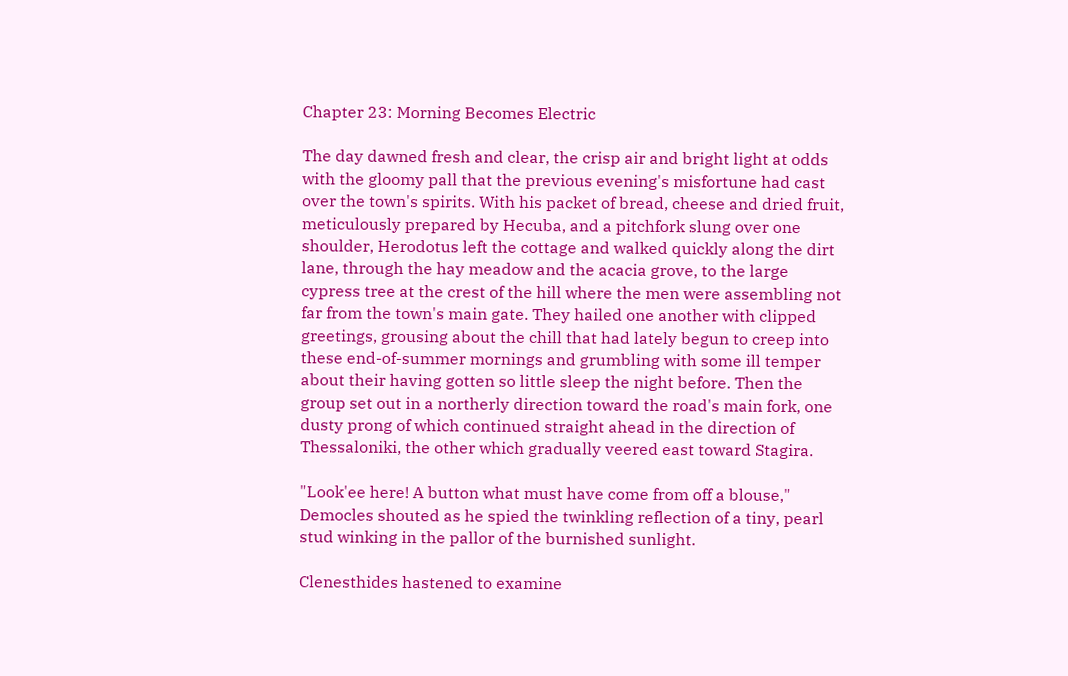Chapter 23: Morning Becomes Electric

The day dawned fresh and clear, the crisp air and bright light at odds with the gloomy pall that the previous evening's misfortune had cast over the town's spirits. With his packet of bread, cheese and dried fruit, meticulously prepared by Hecuba, and a pitchfork slung over one shoulder, Herodotus left the cottage and walked quickly along the dirt lane, through the hay meadow and the acacia grove, to the large cypress tree at the crest of the hill where the men were assembling not far from the town's main gate. They hailed one another with clipped greetings, grousing about the chill that had lately begun to creep into these end-of-summer mornings and grumbling with some ill temper about their having gotten so little sleep the night before. Then the group set out in a northerly direction toward the road's main fork, one dusty prong of which continued straight ahead in the direction of Thessaloniki, the other which gradually veered east toward Stagira.

"Look'ee here! A button what must have come from off a blouse," Democles shouted as he spied the twinkling reflection of a tiny, pearl stud winking in the pallor of the burnished sunlight.

Clenesthides hastened to examine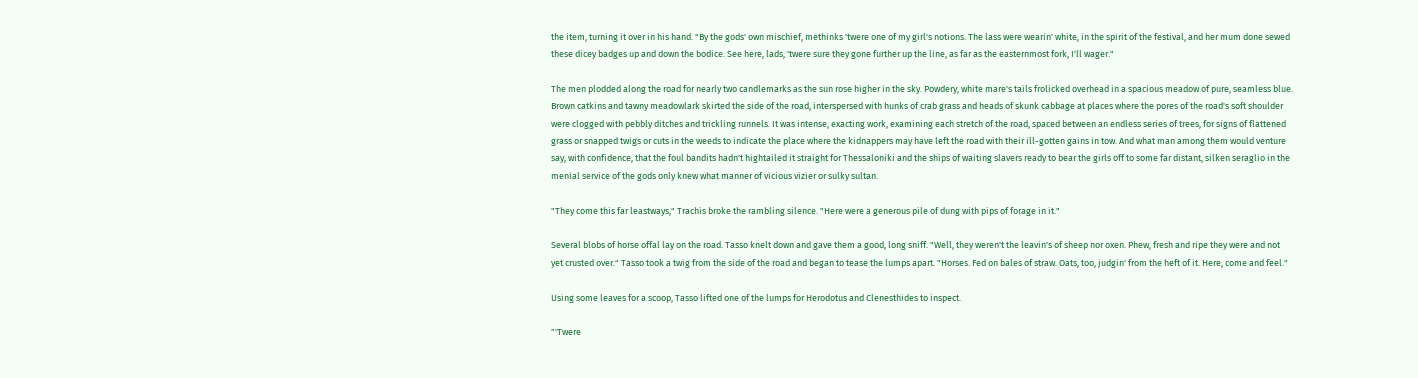the item, turning it over in his hand. "By the gods' own mischief, methinks 'twere one of my girl's notions. The lass were wearin' white, in the spirit of the festival, and her mum done sewed these dicey badges up and down the bodice. See here, lads, 'twere sure they gone further up the line, as far as the easternmost fork, I'll wager."

The men plodded along the road for nearly two candlemarks as the sun rose higher in the sky. Powdery, white mare's tails frolicked overhead in a spacious meadow of pure, seamless blue. Brown catkins and tawny meadowlark skirted the side of the road, interspersed with hunks of crab grass and heads of skunk cabbage at places where the pores of the road's soft shoulder were clogged with pebbly ditches and trickling runnels. It was intense, exacting work, examining each stretch of the road, spaced between an endless series of trees, for signs of flattened grass or snapped twigs or cuts in the weeds to indicate the place where the kidnappers may have left the road with their ill-gotten gains in tow. And what man among them would venture say, with confidence, that the foul bandits hadn't hightailed it straight for Thessaloniki and the ships of waiting slavers ready to bear the girls off to some far distant, silken seraglio in the menial service of the gods only knew what manner of vicious vizier or sulky sultan.

"They come this far leastways," Trachis broke the rambling silence. "Here were a generous pile of dung with pips of forage in it."

Several blobs of horse offal lay on the road. Tasso knelt down and gave them a good, long sniff. "Well, they weren't the leavin's of sheep nor oxen. Phew, fresh and ripe they were and not yet crusted over." Tasso took a twig from the side of the road and began to tease the lumps apart. "Horses. Fed on bales of straw. Oats, too, judgin' from the heft of it. Here, come and feel."

Using some leaves for a scoop, Tasso lifted one of the lumps for Herodotus and Clenesthides to inspect.

"'Twere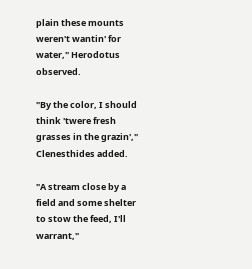plain these mounts weren't wantin' for water," Herodotus observed.

"By the color, I should think 'twere fresh grasses in the grazin'," Clenesthides added.

"A stream close by a field and some shelter to stow the feed, I'll warrant,"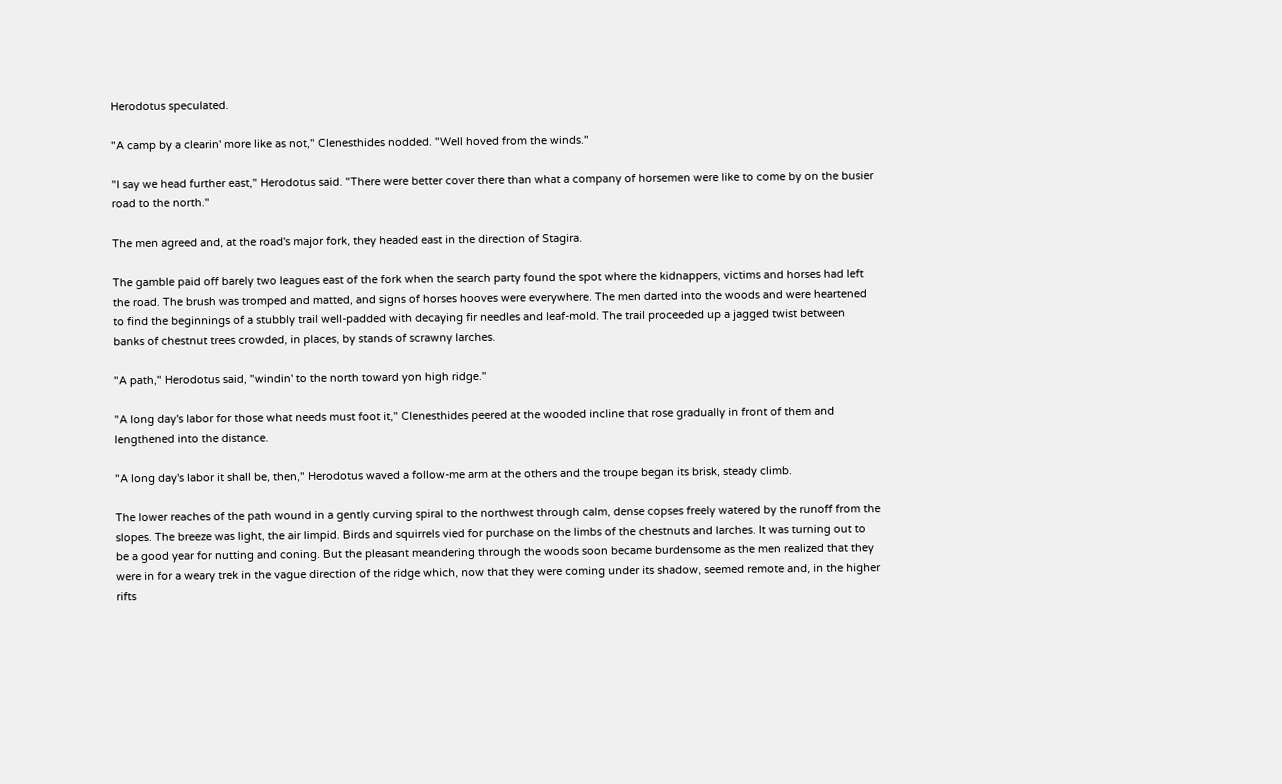Herodotus speculated.

"A camp by a clearin' more like as not," Clenesthides nodded. "Well hoved from the winds."

"I say we head further east," Herodotus said. "There were better cover there than what a company of horsemen were like to come by on the busier road to the north."

The men agreed and, at the road's major fork, they headed east in the direction of Stagira.

The gamble paid off barely two leagues east of the fork when the search party found the spot where the kidnappers, victims and horses had left the road. The brush was tromped and matted, and signs of horses hooves were everywhere. The men darted into the woods and were heartened to find the beginnings of a stubbly trail well-padded with decaying fir needles and leaf-mold. The trail proceeded up a jagged twist between banks of chestnut trees crowded, in places, by stands of scrawny larches.

"A path," Herodotus said, "windin' to the north toward yon high ridge."

"A long day's labor for those what needs must foot it," Clenesthides peered at the wooded incline that rose gradually in front of them and lengthened into the distance.

"A long day's labor it shall be, then," Herodotus waved a follow-me arm at the others and the troupe began its brisk, steady climb.

The lower reaches of the path wound in a gently curving spiral to the northwest through calm, dense copses freely watered by the runoff from the slopes. The breeze was light, the air limpid. Birds and squirrels vied for purchase on the limbs of the chestnuts and larches. It was turning out to be a good year for nutting and coning. But the pleasant meandering through the woods soon became burdensome as the men realized that they were in for a weary trek in the vague direction of the ridge which, now that they were coming under its shadow, seemed remote and, in the higher rifts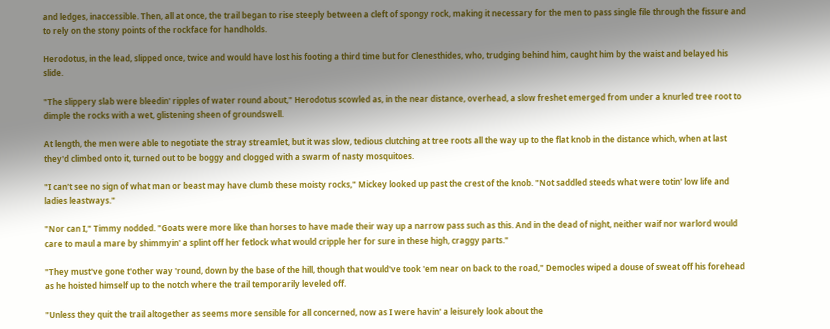and ledges, inaccessible. Then, all at once, the trail began to rise steeply between a cleft of spongy rock, making it necessary for the men to pass single file through the fissure and to rely on the stony points of the rockface for handholds.

Herodotus, in the lead, slipped once, twice and would have lost his footing a third time but for Clenesthides, who, trudging behind him, caught him by the waist and belayed his slide.

"The slippery slab were bleedin' ripples of water round about," Herodotus scowled as, in the near distance, overhead, a slow freshet emerged from under a knurled tree root to dimple the rocks with a wet, glistening sheen of groundswell.

At length, the men were able to negotiate the stray streamlet, but it was slow, tedious clutching at tree roots all the way up to the flat knob in the distance which, when at last they'd climbed onto it, turned out to be boggy and clogged with a swarm of nasty mosquitoes.

"I can't see no sign of what man or beast may have clumb these moisty rocks," Mickey looked up past the crest of the knob. "Not saddled steeds what were totin' low life and ladies leastways."

"Nor can I," Timmy nodded. "Goats were more like than horses to have made their way up a narrow pass such as this. And in the dead of night, neither waif nor warlord would care to maul a mare by shimmyin' a splint off her fetlock what would cripple her for sure in these high, craggy parts."

"They must've gone t'other way 'round, down by the base of the hill, though that would've took 'em near on back to the road," Democles wiped a douse of sweat off his forehead as he hoisted himself up to the notch where the trail temporarily leveled off.

"Unless they quit the trail altogether as seems more sensible for all concerned, now as I were havin' a leisurely look about the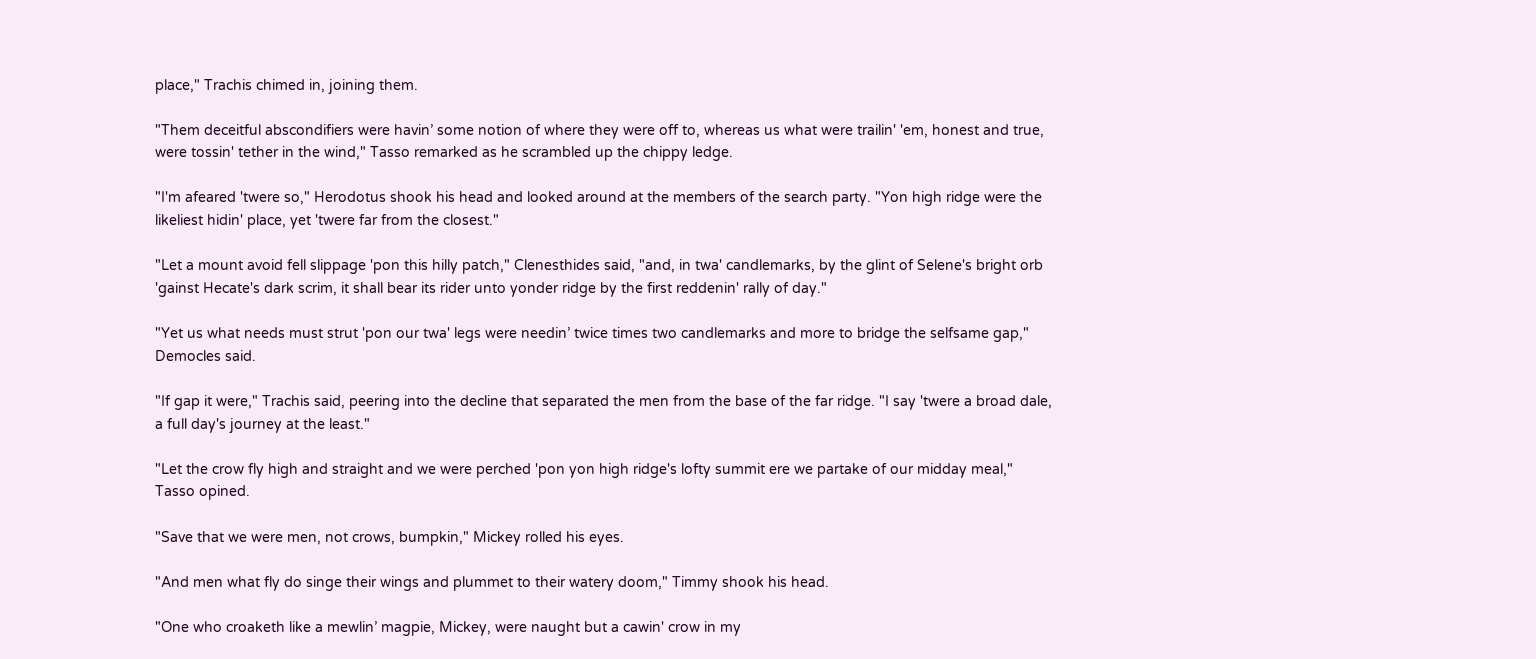place," Trachis chimed in, joining them.

"Them deceitful abscondifiers were havin’ some notion of where they were off to, whereas us what were trailin' 'em, honest and true, were tossin' tether in the wind," Tasso remarked as he scrambled up the chippy ledge.

"I'm afeared 'twere so," Herodotus shook his head and looked around at the members of the search party. "Yon high ridge were the likeliest hidin' place, yet 'twere far from the closest."

"Let a mount avoid fell slippage 'pon this hilly patch," Clenesthides said, "and, in twa' candlemarks, by the glint of Selene's bright orb 'gainst Hecate's dark scrim, it shall bear its rider unto yonder ridge by the first reddenin' rally of day."

"Yet us what needs must strut 'pon our twa' legs were needin’ twice times two candlemarks and more to bridge the selfsame gap," Democles said.

"If gap it were," Trachis said, peering into the decline that separated the men from the base of the far ridge. "I say 'twere a broad dale, a full day's journey at the least."

"Let the crow fly high and straight and we were perched 'pon yon high ridge's lofty summit ere we partake of our midday meal," Tasso opined.

"Save that we were men, not crows, bumpkin," Mickey rolled his eyes.

"And men what fly do singe their wings and plummet to their watery doom," Timmy shook his head.

"One who croaketh like a mewlin’ magpie, Mickey, were naught but a cawin' crow in my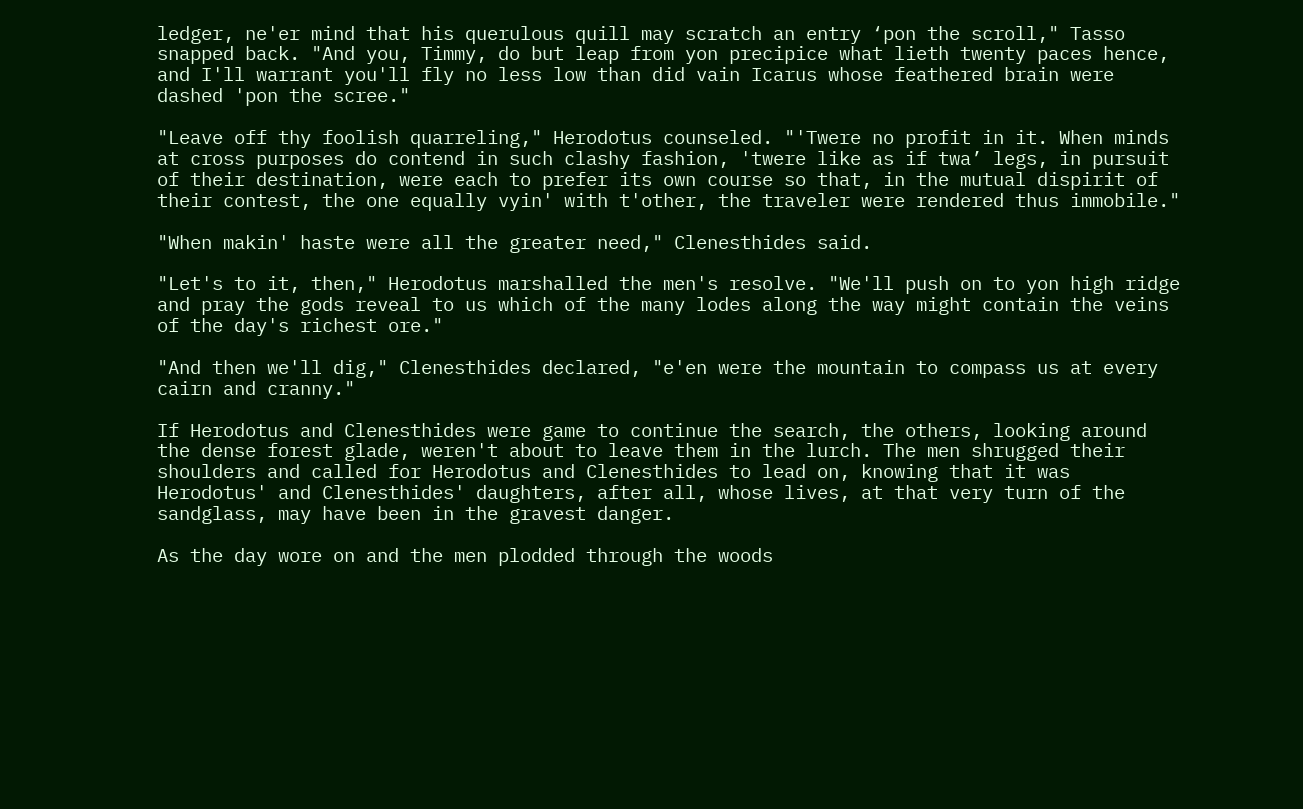ledger, ne'er mind that his querulous quill may scratch an entry ‘pon the scroll," Tasso snapped back. "And you, Timmy, do but leap from yon precipice what lieth twenty paces hence, and I'll warrant you'll fly no less low than did vain Icarus whose feathered brain were dashed 'pon the scree."

"Leave off thy foolish quarreling," Herodotus counseled. "'Twere no profit in it. When minds at cross purposes do contend in such clashy fashion, 'twere like as if twa’ legs, in pursuit of their destination, were each to prefer its own course so that, in the mutual dispirit of their contest, the one equally vyin' with t'other, the traveler were rendered thus immobile."

"When makin' haste were all the greater need," Clenesthides said.

"Let's to it, then," Herodotus marshalled the men's resolve. "We'll push on to yon high ridge and pray the gods reveal to us which of the many lodes along the way might contain the veins of the day's richest ore."

"And then we'll dig," Clenesthides declared, "e'en were the mountain to compass us at every cairn and cranny."

If Herodotus and Clenesthides were game to continue the search, the others, looking around the dense forest glade, weren't about to leave them in the lurch. The men shrugged their shoulders and called for Herodotus and Clenesthides to lead on, knowing that it was Herodotus' and Clenesthides' daughters, after all, whose lives, at that very turn of the sandglass, may have been in the gravest danger.

As the day wore on and the men plodded through the woods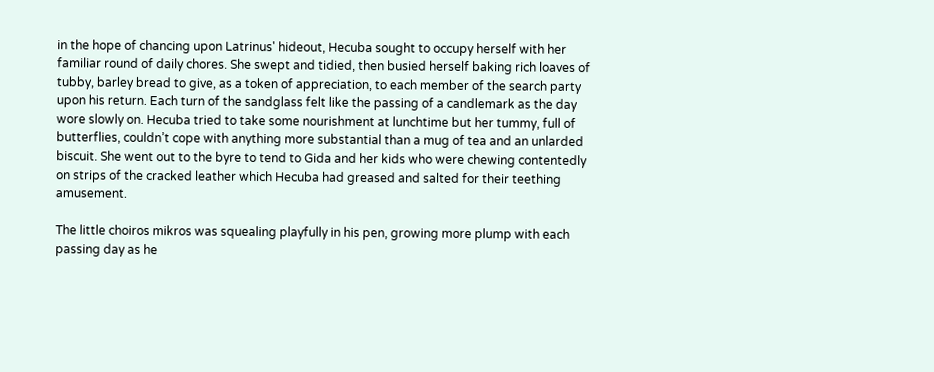in the hope of chancing upon Latrinus' hideout, Hecuba sought to occupy herself with her familiar round of daily chores. She swept and tidied, then busied herself baking rich loaves of tubby, barley bread to give, as a token of appreciation, to each member of the search party upon his return. Each turn of the sandglass felt like the passing of a candlemark as the day wore slowly on. Hecuba tried to take some nourishment at lunchtime but her tummy, full of butterflies, couldn’t cope with anything more substantial than a mug of tea and an unlarded biscuit. She went out to the byre to tend to Gida and her kids who were chewing contentedly on strips of the cracked leather which Hecuba had greased and salted for their teething amusement.

The little choiros mikros was squealing playfully in his pen, growing more plump with each passing day as he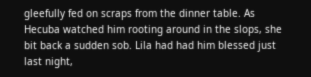gleefully fed on scraps from the dinner table. As Hecuba watched him rooting around in the slops, she bit back a sudden sob. Lila had had him blessed just last night,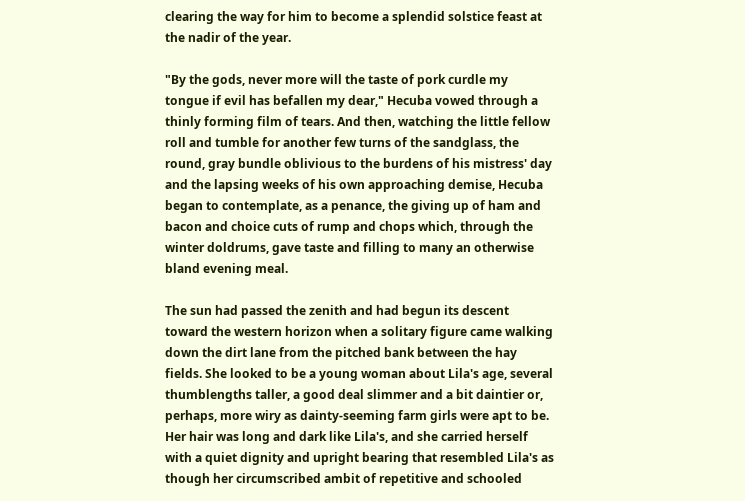clearing the way for him to become a splendid solstice feast at the nadir of the year.

"By the gods, never more will the taste of pork curdle my tongue if evil has befallen my dear," Hecuba vowed through a thinly forming film of tears. And then, watching the little fellow roll and tumble for another few turns of the sandglass, the round, gray bundle oblivious to the burdens of his mistress' day and the lapsing weeks of his own approaching demise, Hecuba began to contemplate, as a penance, the giving up of ham and bacon and choice cuts of rump and chops which, through the winter doldrums, gave taste and filling to many an otherwise bland evening meal.

The sun had passed the zenith and had begun its descent toward the western horizon when a solitary figure came walking down the dirt lane from the pitched bank between the hay fields. She looked to be a young woman about Lila's age, several thumblengths taller, a good deal slimmer and a bit daintier or, perhaps, more wiry as dainty-seeming farm girls were apt to be. Her hair was long and dark like Lila's, and she carried herself with a quiet dignity and upright bearing that resembled Lila's as though her circumscribed ambit of repetitive and schooled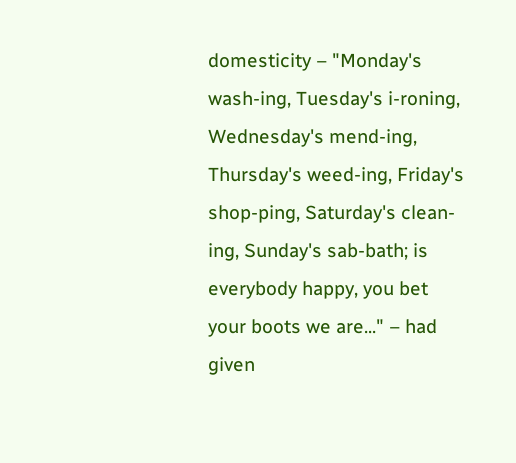domesticity – "Monday's wash-ing, Tuesday's i-roning, Wednesday's mend-ing, Thursday's weed-ing, Friday's shop-ping, Saturday's clean-ing, Sunday's sab-bath; is everybody happy, you bet your boots we are..." – had given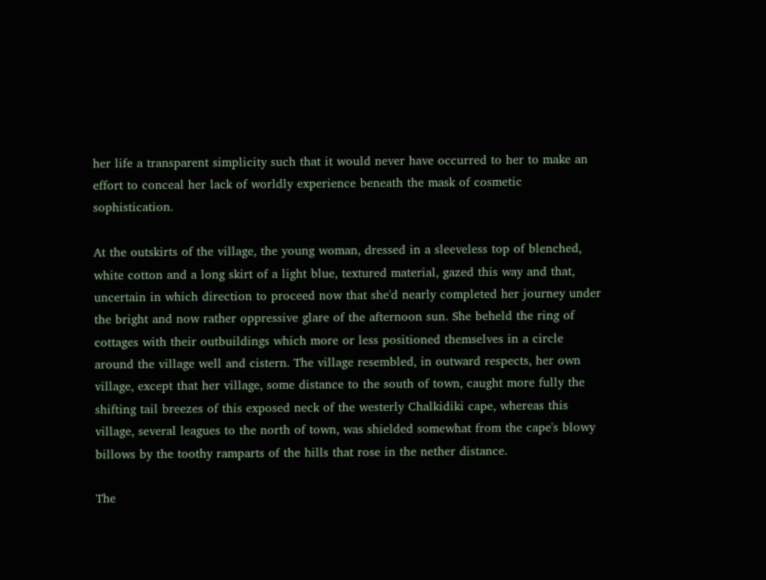her life a transparent simplicity such that it would never have occurred to her to make an effort to conceal her lack of worldly experience beneath the mask of cosmetic sophistication.

At the outskirts of the village, the young woman, dressed in a sleeveless top of blenched, white cotton and a long skirt of a light blue, textured material, gazed this way and that, uncertain in which direction to proceed now that she'd nearly completed her journey under the bright and now rather oppressive glare of the afternoon sun. She beheld the ring of cottages with their outbuildings which more or less positioned themselves in a circle around the village well and cistern. The village resembled, in outward respects, her own village, except that her village, some distance to the south of town, caught more fully the shifting tail breezes of this exposed neck of the westerly Chalkidiki cape, whereas this village, several leagues to the north of town, was shielded somewhat from the cape's blowy billows by the toothy ramparts of the hills that rose in the nether distance.

The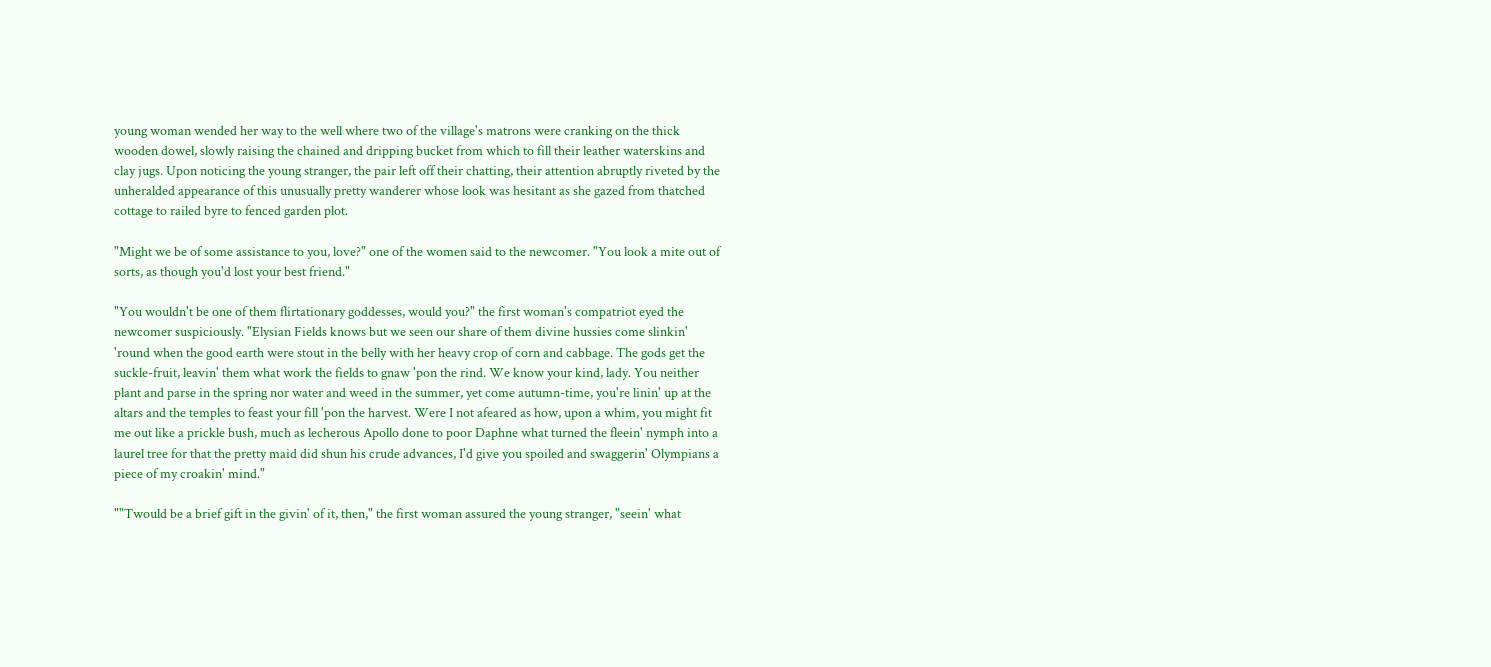young woman wended her way to the well where two of the village's matrons were cranking on the thick wooden dowel, slowly raising the chained and dripping bucket from which to fill their leather waterskins and clay jugs. Upon noticing the young stranger, the pair left off their chatting, their attention abruptly riveted by the unheralded appearance of this unusually pretty wanderer whose look was hesitant as she gazed from thatched cottage to railed byre to fenced garden plot.

"Might we be of some assistance to you, love?" one of the women said to the newcomer. "You look a mite out of sorts, as though you'd lost your best friend."

"You wouldn't be one of them flirtationary goddesses, would you?" the first woman's compatriot eyed the newcomer suspiciously. "Elysian Fields knows but we seen our share of them divine hussies come slinkin' 'round when the good earth were stout in the belly with her heavy crop of corn and cabbage. The gods get the suckle-fruit, leavin' them what work the fields to gnaw 'pon the rind. We know your kind, lady. You neither plant and parse in the spring nor water and weed in the summer, yet come autumn-time, you're linin' up at the altars and the temples to feast your fill 'pon the harvest. Were I not afeared as how, upon a whim, you might fit me out like a prickle bush, much as lecherous Apollo done to poor Daphne what turned the fleein' nymph into a laurel tree for that the pretty maid did shun his crude advances, I'd give you spoiled and swaggerin' Olympians a piece of my croakin' mind."

""Twould be a brief gift in the givin' of it, then," the first woman assured the young stranger, "seein' what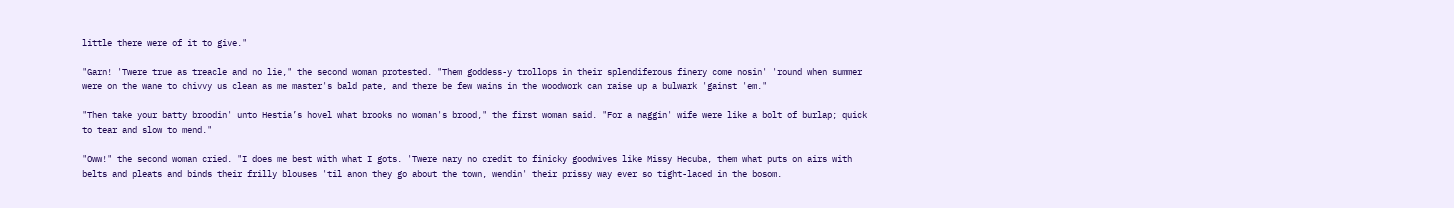little there were of it to give."

"Garn! 'Twere true as treacle and no lie," the second woman protested. "Them goddess-y trollops in their splendiferous finery come nosin' 'round when summer were on the wane to chivvy us clean as me master's bald pate, and there be few wains in the woodwork can raise up a bulwark 'gainst 'em."

"Then take your batty broodin' unto Hestia’s hovel what brooks no woman's brood," the first woman said. "For a naggin' wife were like a bolt of burlap; quick to tear and slow to mend."

"Oww!" the second woman cried. "I does me best with what I gots. 'Twere nary no credit to finicky goodwives like Missy Hecuba, them what puts on airs with belts and pleats and binds their frilly blouses 'til anon they go about the town, wendin' their prissy way ever so tight-laced in the bosom.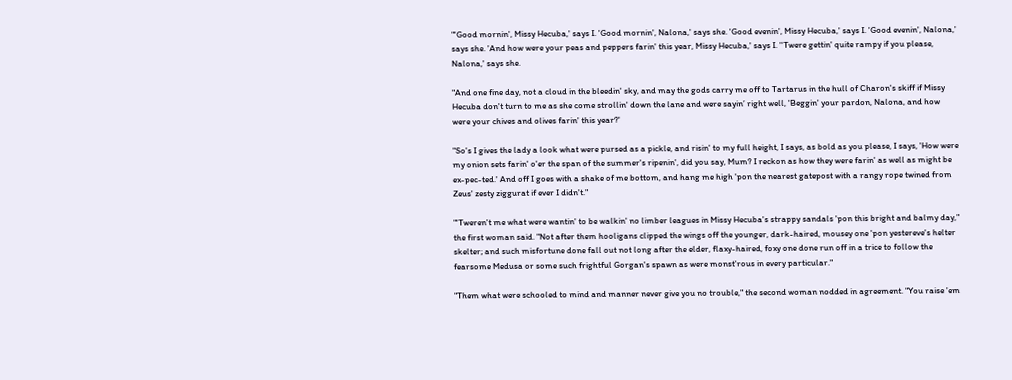"'Good mornin', Missy Hecuba,' says I. 'Good mornin', Nalona,' says she. 'Good evenin', Missy Hecuba,' says I. 'Good evenin', Nalona,' says she. 'And how were your peas and peppers farin' this year, Missy Hecuba,' says I. ''Twere gettin' quite rampy if you please, Nalona,' says she.

"And one fine day, not a cloud in the bleedin' sky, and may the gods carry me off to Tartarus in the hull of Charon's skiff if Missy Hecuba don't turn to me as she come strollin' down the lane and were sayin’ right well, 'Beggin' your pardon, Nalona, and how were your chives and olives farin' this year?'

"So's I gives the lady a look what were pursed as a pickle, and risin' to my full height, I says, as bold as you please, I says, 'How were my onion sets farin' o'er the span of the summer's ripenin', did you say, Mum? I reckon as how they were farin' as well as might be ex-pec-ted.' And off I goes with a shake of me bottom, and hang me high 'pon the nearest gatepost with a rangy rope twined from Zeus' zesty ziggurat if ever I didn't."

"'Tweren't me what were wantin' to be walkin' no limber leagues in Missy Hecuba's strappy sandals 'pon this bright and balmy day," the first woman said. "Not after them hooligans clipped the wings off the younger, dark-haired, mousey one 'pon yestereve's helter skelter; and such misfortune done fall out not long after the elder, flaxy-haired, foxy one done run off in a trice to follow the fearsome Medusa or some such frightful Gorgan's spawn as were monst'rous in every particular."

"Them what were schooled to mind and manner never give you no trouble," the second woman nodded in agreement. "You raise 'em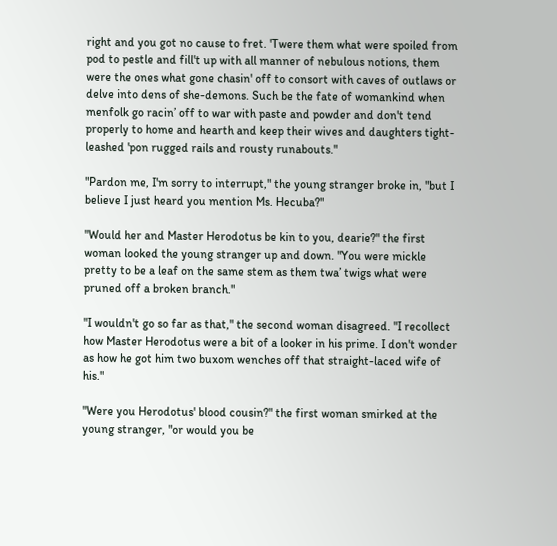right and you got no cause to fret. 'Twere them what were spoiled from pod to pestle and fill't up with all manner of nebulous notions, them were the ones what gone chasin' off to consort with caves of outlaws or delve into dens of she-demons. Such be the fate of womankind when menfolk go racin’ off to war with paste and powder and don't tend properly to home and hearth and keep their wives and daughters tight-leashed 'pon rugged rails and rousty runabouts."

"Pardon me, I'm sorry to interrupt," the young stranger broke in, "but I believe I just heard you mention Ms. Hecuba?"

"Would her and Master Herodotus be kin to you, dearie?" the first woman looked the young stranger up and down. "You were mickle pretty to be a leaf on the same stem as them twa’ twigs what were pruned off a broken branch."

"I wouldn't go so far as that," the second woman disagreed. "I recollect how Master Herodotus were a bit of a looker in his prime. I don't wonder as how he got him two buxom wenches off that straight-laced wife of his."

"Were you Herodotus' blood cousin?" the first woman smirked at the young stranger, "or would you be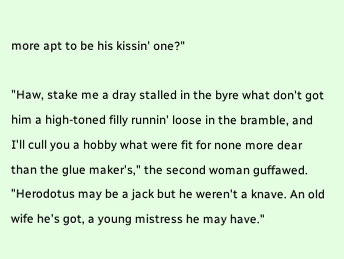more apt to be his kissin' one?"

"Haw, stake me a dray stalled in the byre what don't got him a high-toned filly runnin' loose in the bramble, and I'll cull you a hobby what were fit for none more dear than the glue maker's," the second woman guffawed. "Herodotus may be a jack but he weren't a knave. An old wife he's got, a young mistress he may have."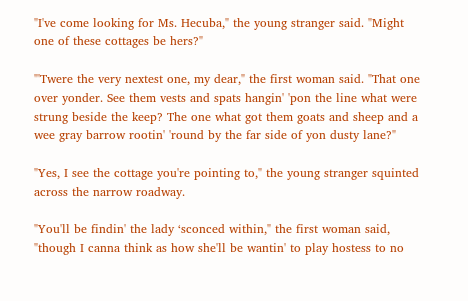"I've come looking for Ms. Hecuba," the young stranger said. "Might one of these cottages be hers?"

"'Twere the very nextest one, my dear," the first woman said. "That one over yonder. See them vests and spats hangin' 'pon the line what were strung beside the keep? The one what got them goats and sheep and a wee gray barrow rootin' 'round by the far side of yon dusty lane?"

"Yes, I see the cottage you're pointing to," the young stranger squinted across the narrow roadway.

"You'll be findin' the lady ‘sconced within," the first woman said, "though I canna think as how she'll be wantin' to play hostess to no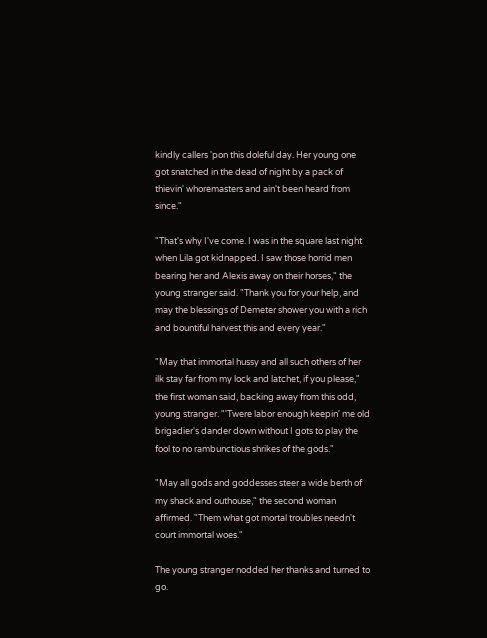kindly callers 'pon this doleful day. Her young one got snatched in the dead of night by a pack of thievin' whoremasters and ain't been heard from since."

"That's why I've come. I was in the square last night when Lila got kidnapped. I saw those horrid men bearing her and Alexis away on their horses," the young stranger said. "Thank you for your help, and may the blessings of Demeter shower you with a rich and bountiful harvest this and every year."

"May that immortal hussy and all such others of her ilk stay far from my lock and latchet, if you please," the first woman said, backing away from this odd, young stranger. "'Twere labor enough keepin' me old brigadier's dander down without I gots to play the fool to no rambunctious shrikes of the gods."

"May all gods and goddesses steer a wide berth of my shack and outhouse," the second woman affirmed. "Them what got mortal troubles needn't court immortal woes."

The young stranger nodded her thanks and turned to go.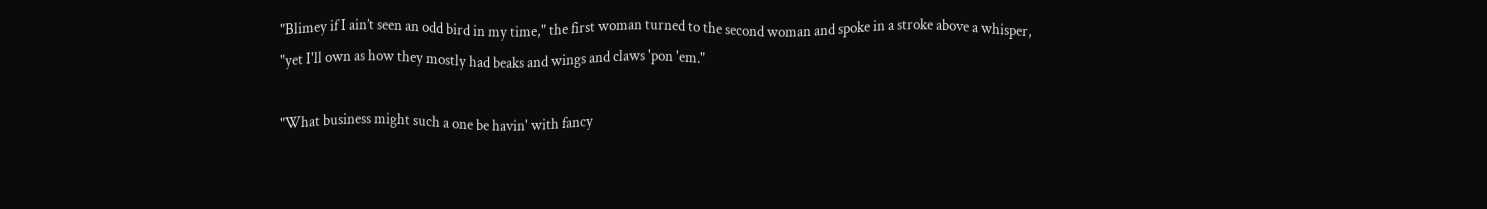"Blimey if I ain’t seen an odd bird in my time," the first woman turned to the second woman and spoke in a stroke above a whisper, "yet I'll own as how they mostly had beaks and wings and claws 'pon 'em."

"What business might such a one be havin' with fancy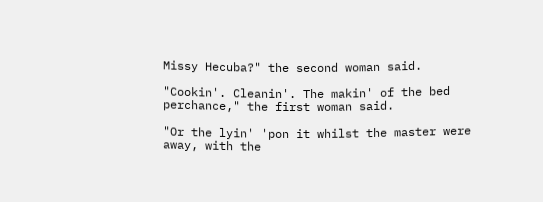Missy Hecuba?" the second woman said.

"Cookin'. Cleanin'. The makin' of the bed perchance," the first woman said.

"Or the lyin' 'pon it whilst the master were away, with the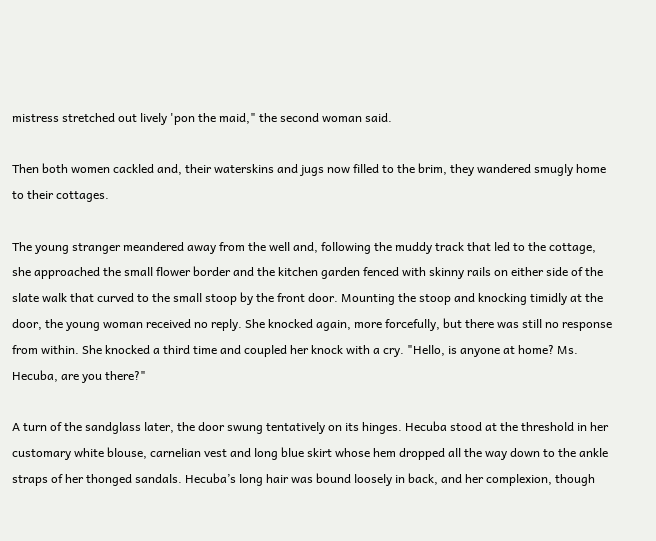mistress stretched out lively 'pon the maid," the second woman said.

Then both women cackled and, their waterskins and jugs now filled to the brim, they wandered smugly home to their cottages.

The young stranger meandered away from the well and, following the muddy track that led to the cottage, she approached the small flower border and the kitchen garden fenced with skinny rails on either side of the slate walk that curved to the small stoop by the front door. Mounting the stoop and knocking timidly at the door, the young woman received no reply. She knocked again, more forcefully, but there was still no response from within. She knocked a third time and coupled her knock with a cry. "Hello, is anyone at home? Ms. Hecuba, are you there?"

A turn of the sandglass later, the door swung tentatively on its hinges. Hecuba stood at the threshold in her customary white blouse, carnelian vest and long blue skirt whose hem dropped all the way down to the ankle straps of her thonged sandals. Hecuba’s long hair was bound loosely in back, and her complexion, though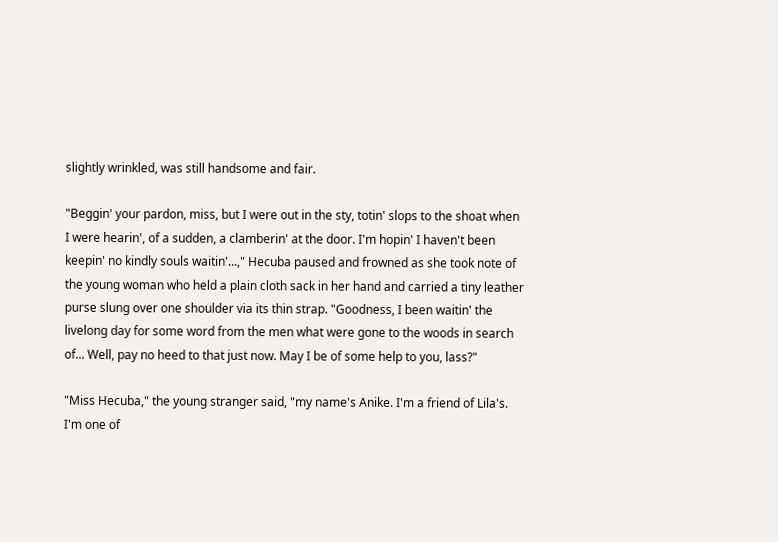slightly wrinkled, was still handsome and fair.

"Beggin' your pardon, miss, but I were out in the sty, totin' slops to the shoat when I were hearin', of a sudden, a clamberin' at the door. I'm hopin' I haven't been keepin' no kindly souls waitin'...," Hecuba paused and frowned as she took note of the young woman who held a plain cloth sack in her hand and carried a tiny leather purse slung over one shoulder via its thin strap. "Goodness, I been waitin' the livelong day for some word from the men what were gone to the woods in search of... Well, pay no heed to that just now. May I be of some help to you, lass?"

"Miss Hecuba," the young stranger said, "my name's Anike. I'm a friend of Lila's. I'm one of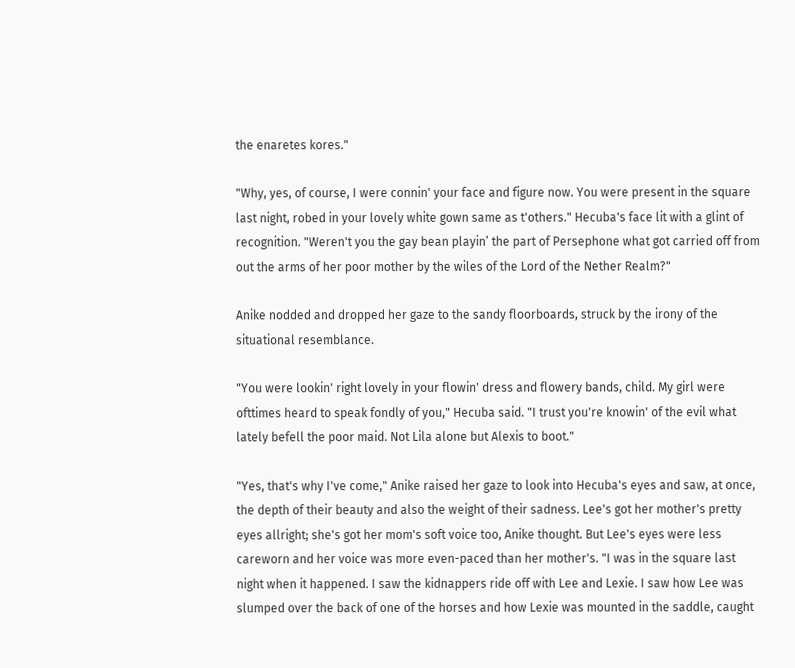the enaretes kores."

"Why, yes, of course, I were connin' your face and figure now. You were present in the square last night, robed in your lovely white gown same as t'others." Hecuba's face lit with a glint of recognition. "Weren't you the gay bean playin’ the part of Persephone what got carried off from out the arms of her poor mother by the wiles of the Lord of the Nether Realm?"

Anike nodded and dropped her gaze to the sandy floorboards, struck by the irony of the situational resemblance.

"You were lookin' right lovely in your flowin' dress and flowery bands, child. My girl were ofttimes heard to speak fondly of you," Hecuba said. "I trust you're knowin' of the evil what lately befell the poor maid. Not Lila alone but Alexis to boot."

"Yes, that's why I've come," Anike raised her gaze to look into Hecuba's eyes and saw, at once, the depth of their beauty and also the weight of their sadness. Lee's got her mother's pretty eyes allright; she's got her mom's soft voice too, Anike thought. But Lee's eyes were less careworn and her voice was more even-paced than her mother's. "I was in the square last night when it happened. I saw the kidnappers ride off with Lee and Lexie. I saw how Lee was slumped over the back of one of the horses and how Lexie was mounted in the saddle, caught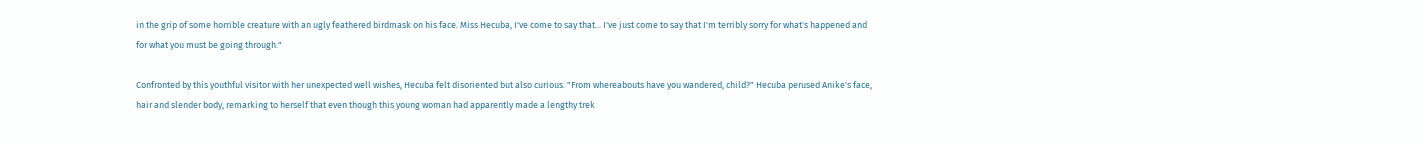in the grip of some horrible creature with an ugly feathered birdmask on his face. Miss Hecuba, I've come to say that... I've just come to say that I'm terribly sorry for what's happened and for what you must be going through."

Confronted by this youthful visitor with her unexpected well wishes, Hecuba felt disoriented but also curious. "From whereabouts have you wandered, child?" Hecuba perused Anike's face, hair and slender body, remarking to herself that even though this young woman had apparently made a lengthy trek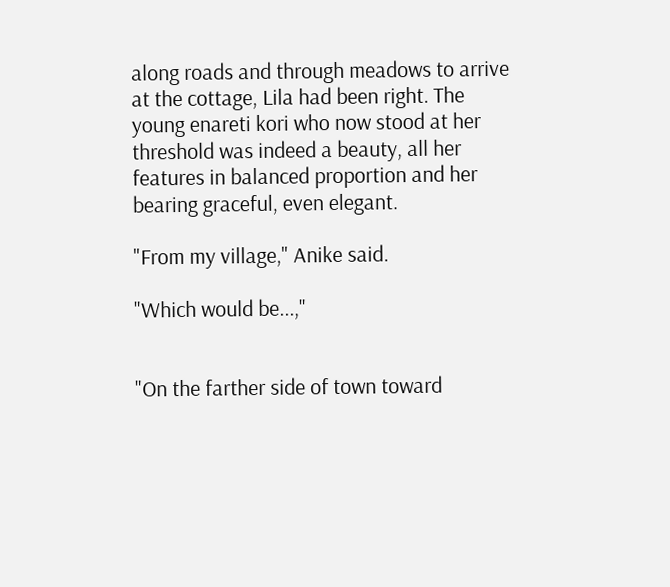along roads and through meadows to arrive at the cottage, Lila had been right. The young enareti kori who now stood at her threshold was indeed a beauty, all her features in balanced proportion and her bearing graceful, even elegant.

"From my village," Anike said.

"Which would be...,"


"On the farther side of town toward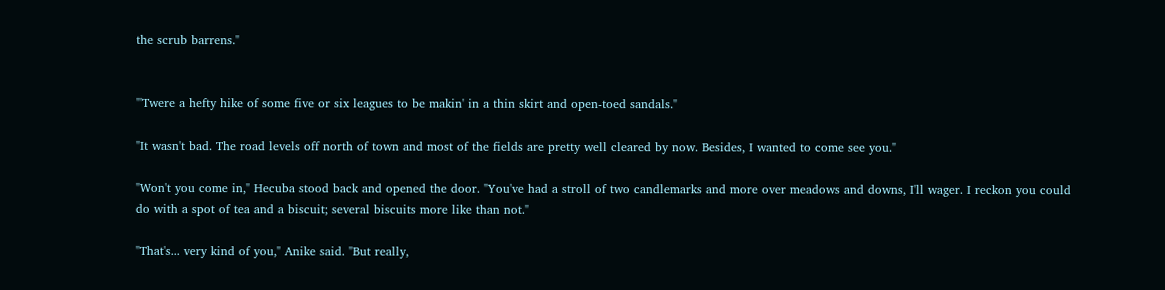the scrub barrens."


"'Twere a hefty hike of some five or six leagues to be makin' in a thin skirt and open-toed sandals."

"It wasn't bad. The road levels off north of town and most of the fields are pretty well cleared by now. Besides, I wanted to come see you."

"Won't you come in," Hecuba stood back and opened the door. "You've had a stroll of two candlemarks and more over meadows and downs, I'll wager. I reckon you could do with a spot of tea and a biscuit; several biscuits more like than not."

"That's... very kind of you," Anike said. "But really,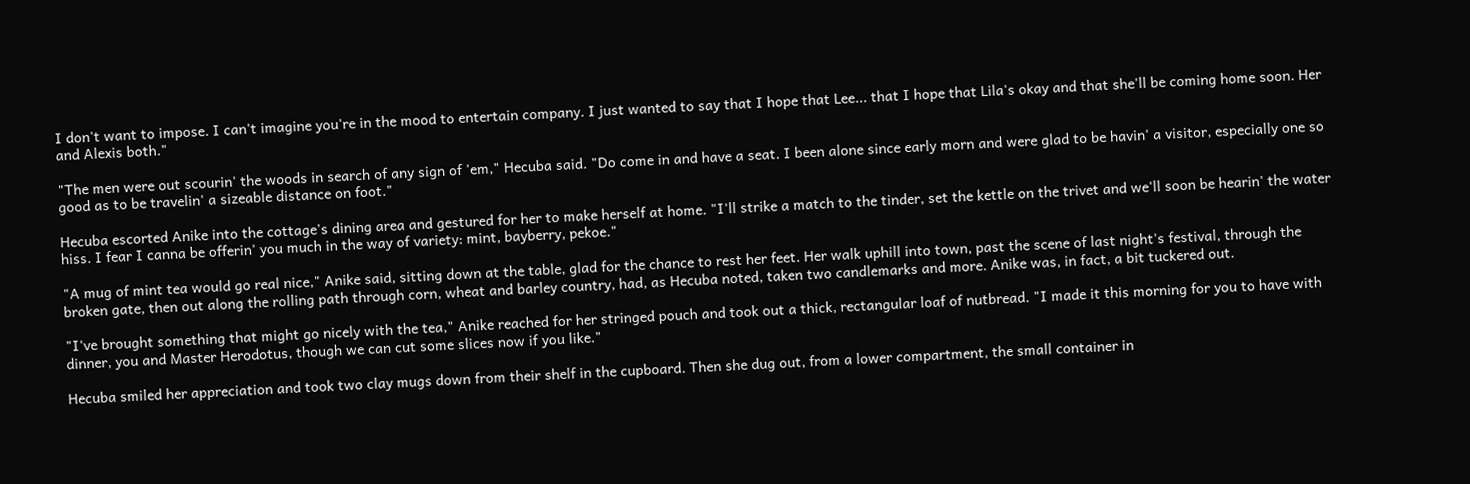I don't want to impose. I can't imagine you're in the mood to entertain company. I just wanted to say that I hope that Lee... that I hope that Lila's okay and that she'll be coming home soon. Her and Alexis both."

"The men were out scourin' the woods in search of any sign of 'em," Hecuba said. "Do come in and have a seat. I been alone since early morn and were glad to be havin' a visitor, especially one so good as to be travelin' a sizeable distance on foot."

Hecuba escorted Anike into the cottage's dining area and gestured for her to make herself at home. "I'll strike a match to the tinder, set the kettle on the trivet and we'll soon be hearin' the water hiss. I fear I canna be offerin' you much in the way of variety: mint, bayberry, pekoe."

"A mug of mint tea would go real nice," Anike said, sitting down at the table, glad for the chance to rest her feet. Her walk uphill into town, past the scene of last night's festival, through the broken gate, then out along the rolling path through corn, wheat and barley country, had, as Hecuba noted, taken two candlemarks and more. Anike was, in fact, a bit tuckered out.

"I've brought something that might go nicely with the tea," Anike reached for her stringed pouch and took out a thick, rectangular loaf of nutbread. "I made it this morning for you to have with dinner, you and Master Herodotus, though we can cut some slices now if you like."

Hecuba smiled her appreciation and took two clay mugs down from their shelf in the cupboard. Then she dug out, from a lower compartment, the small container in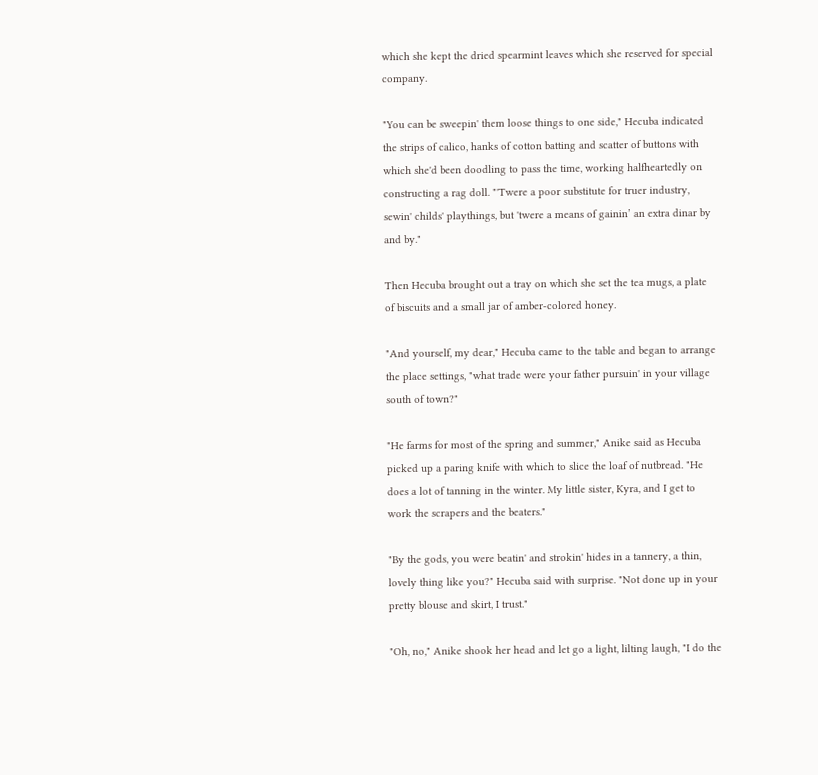which she kept the dried spearmint leaves which she reserved for special company.

"You can be sweepin' them loose things to one side," Hecuba indicated the strips of calico, hanks of cotton batting and scatter of buttons with which she'd been doodling to pass the time, working halfheartedly on constructing a rag doll. "'Twere a poor substitute for truer industry, sewin' childs' playthings, but 'twere a means of gainin’ an extra dinar by and by."

Then Hecuba brought out a tray on which she set the tea mugs, a plate of biscuits and a small jar of amber-colored honey.

"And yourself, my dear," Hecuba came to the table and began to arrange the place settings, "what trade were your father pursuin' in your village south of town?"

"He farms for most of the spring and summer," Anike said as Hecuba picked up a paring knife with which to slice the loaf of nutbread. "He does a lot of tanning in the winter. My little sister, Kyra, and I get to work the scrapers and the beaters."

"By the gods, you were beatin' and strokin' hides in a tannery, a thin, lovely thing like you?" Hecuba said with surprise. "Not done up in your pretty blouse and skirt, I trust."

"Oh, no," Anike shook her head and let go a light, lilting laugh, "I do the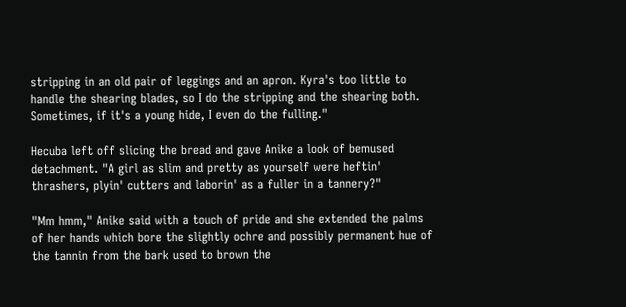stripping in an old pair of leggings and an apron. Kyra's too little to handle the shearing blades, so I do the stripping and the shearing both. Sometimes, if it's a young hide, I even do the fulling."

Hecuba left off slicing the bread and gave Anike a look of bemused detachment. "A girl as slim and pretty as yourself were heftin' thrashers, plyin' cutters and laborin' as a fuller in a tannery?"

"Mm hmm," Anike said with a touch of pride and she extended the palms of her hands which bore the slightly ochre and possibly permanent hue of the tannin from the bark used to brown the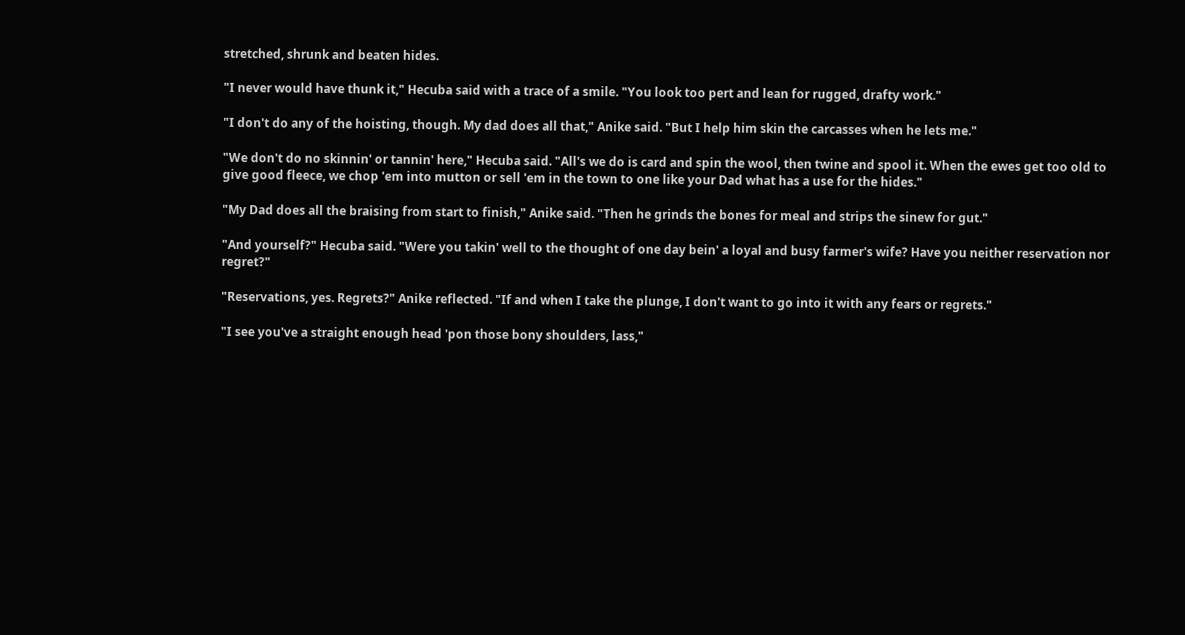stretched, shrunk and beaten hides.

"I never would have thunk it," Hecuba said with a trace of a smile. "You look too pert and lean for rugged, drafty work."

"I don't do any of the hoisting, though. My dad does all that," Anike said. "But I help him skin the carcasses when he lets me."

"We don't do no skinnin' or tannin' here," Hecuba said. "All's we do is card and spin the wool, then twine and spool it. When the ewes get too old to give good fleece, we chop 'em into mutton or sell 'em in the town to one like your Dad what has a use for the hides."

"My Dad does all the braising from start to finish," Anike said. "Then he grinds the bones for meal and strips the sinew for gut."

"And yourself?" Hecuba said. "Were you takin' well to the thought of one day bein' a loyal and busy farmer's wife? Have you neither reservation nor regret?"

"Reservations, yes. Regrets?" Anike reflected. "If and when I take the plunge, I don't want to go into it with any fears or regrets."

"I see you've a straight enough head 'pon those bony shoulders, lass,"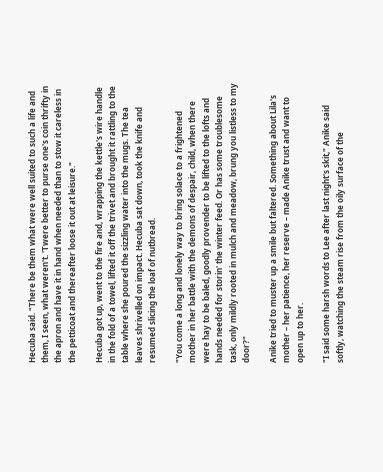Hecuba said. "There be them what were well suited to such a life and them, I seen, what weren't. 'Twere better to purse one's coin thrifty in the apron and have it in hand when needed than to stow it careless in the petticoat and thereafter loose it out at leisure."

Hecuba got up, went to the fire and, wrapping the kettle's wire handle in the fold of a towel, lifted it off the trivet and brought it rattling to the table where she poured the sizzling water into the mugs. The tea leaves shrivelled on impact. Hecuba sat down, took the knife and resumed slicing the loaf of nutbread.

"You come a long and lonely way to bring solace to a frightened mother in her battle with the demons of despair, child, when there were hay to be baled, goodly provender to be lifted to the lofts and hands needed for storin' the winter feed. Or has some troublesome task, only mildly rooted in mulch and meadow, brung you listless to my door?"

Anike tried to muster up a smile but faltered. Something about Lila's mother – her patience, her reserve – made Anike trust and want to open up to her.

"I said some harsh words to Lee after last night's skit," Anike said softly, watching the steam rise from the oily surface of the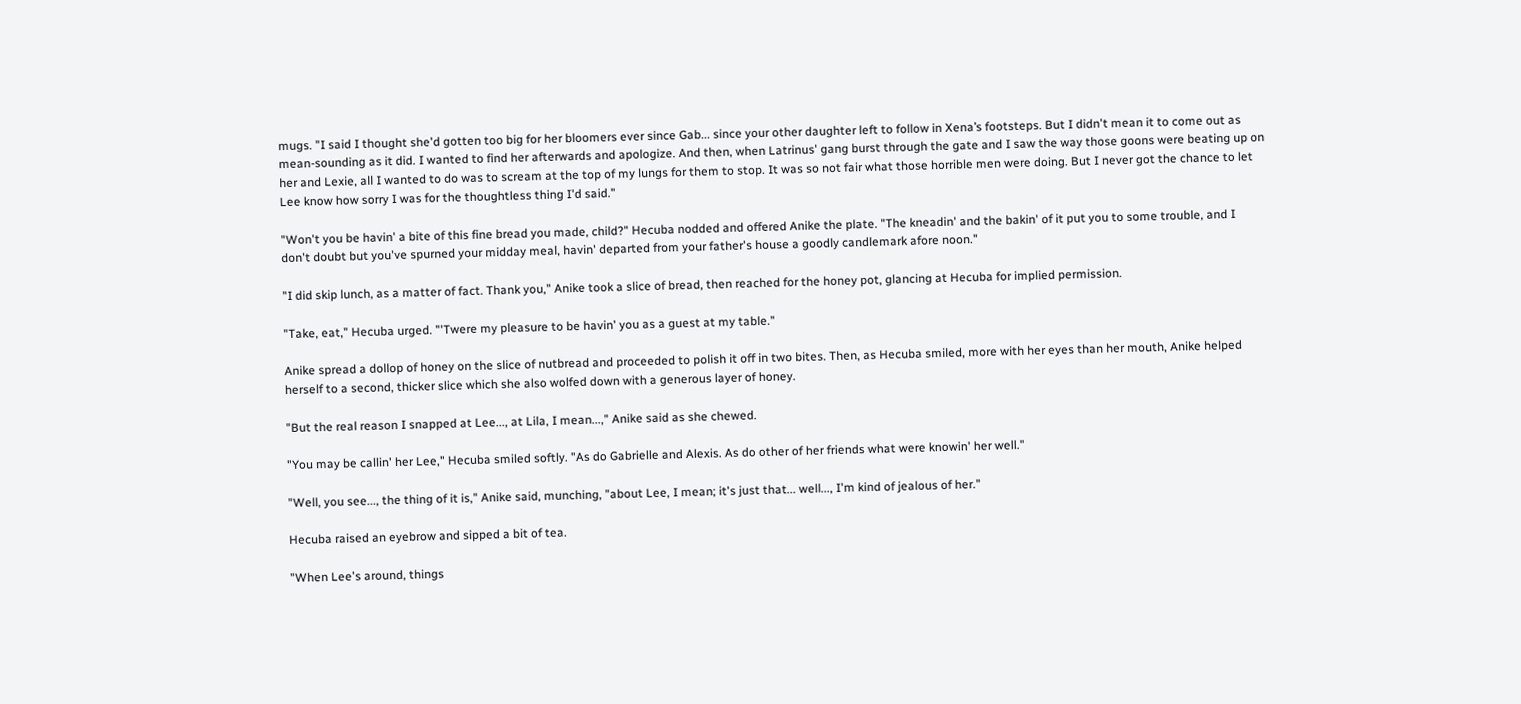mugs. "I said I thought she'd gotten too big for her bloomers ever since Gab... since your other daughter left to follow in Xena’s footsteps. But I didn't mean it to come out as mean-sounding as it did. I wanted to find her afterwards and apologize. And then, when Latrinus' gang burst through the gate and I saw the way those goons were beating up on her and Lexie, all I wanted to do was to scream at the top of my lungs for them to stop. It was so not fair what those horrible men were doing. But I never got the chance to let Lee know how sorry I was for the thoughtless thing I'd said."

"Won't you be havin' a bite of this fine bread you made, child?" Hecuba nodded and offered Anike the plate. "The kneadin' and the bakin' of it put you to some trouble, and I don't doubt but you've spurned your midday meal, havin' departed from your father's house a goodly candlemark afore noon."

"I did skip lunch, as a matter of fact. Thank you," Anike took a slice of bread, then reached for the honey pot, glancing at Hecuba for implied permission.

"Take, eat," Hecuba urged. "'Twere my pleasure to be havin' you as a guest at my table."

Anike spread a dollop of honey on the slice of nutbread and proceeded to polish it off in two bites. Then, as Hecuba smiled, more with her eyes than her mouth, Anike helped herself to a second, thicker slice which she also wolfed down with a generous layer of honey.

"But the real reason I snapped at Lee..., at Lila, I mean...," Anike said as she chewed.

"You may be callin' her Lee," Hecuba smiled softly. "As do Gabrielle and Alexis. As do other of her friends what were knowin' her well."

"Well, you see..., the thing of it is," Anike said, munching, "about Lee, I mean; it's just that... well..., I'm kind of jealous of her."

Hecuba raised an eyebrow and sipped a bit of tea.

"When Lee's around, things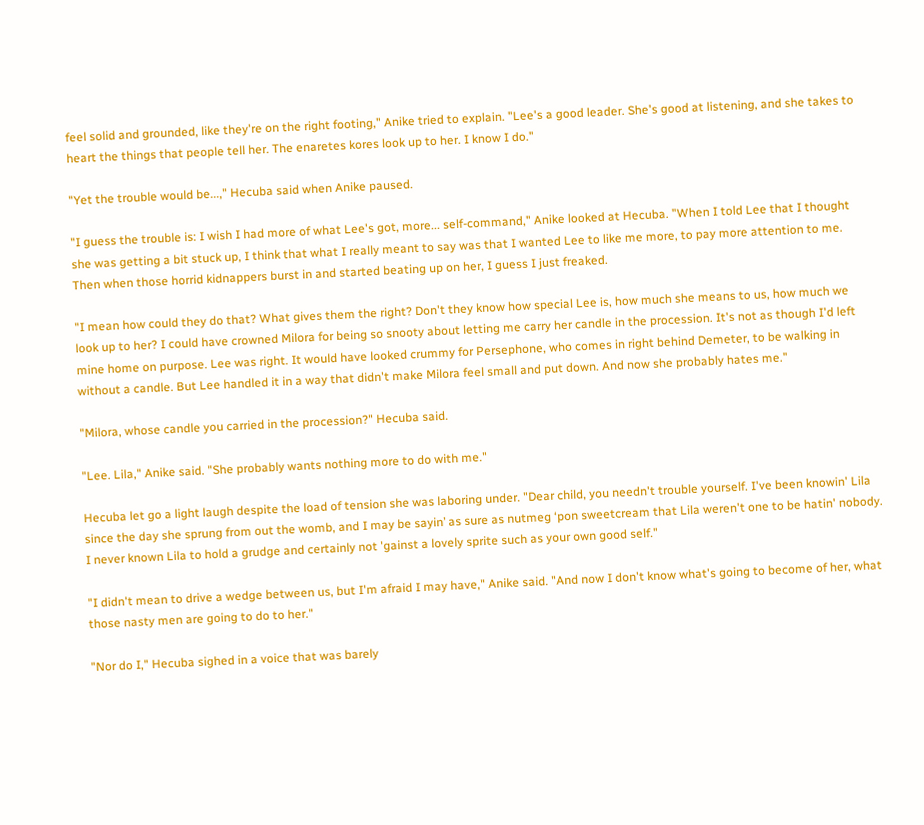feel solid and grounded, like they're on the right footing," Anike tried to explain. "Lee's a good leader. She's good at listening, and she takes to heart the things that people tell her. The enaretes kores look up to her. I know I do."

"Yet the trouble would be...," Hecuba said when Anike paused.

"I guess the trouble is: I wish I had more of what Lee's got, more... self-command," Anike looked at Hecuba. "When I told Lee that I thought she was getting a bit stuck up, I think that what I really meant to say was that I wanted Lee to like me more, to pay more attention to me. Then when those horrid kidnappers burst in and started beating up on her, I guess I just freaked.

"I mean how could they do that? What gives them the right? Don't they know how special Lee is, how much she means to us, how much we look up to her? I could have crowned Milora for being so snooty about letting me carry her candle in the procession. It's not as though I'd left mine home on purpose. Lee was right. It would have looked crummy for Persephone, who comes in right behind Demeter, to be walking in without a candle. But Lee handled it in a way that didn't make Milora feel small and put down. And now she probably hates me."

"Milora, whose candle you carried in the procession?" Hecuba said.

"Lee. Lila," Anike said. "She probably wants nothing more to do with me."

Hecuba let go a light laugh despite the load of tension she was laboring under. "Dear child, you needn't trouble yourself. I've been knowin' Lila since the day she sprung from out the womb, and I may be sayin’ as sure as nutmeg ‘pon sweetcream that Lila weren't one to be hatin' nobody. I never known Lila to hold a grudge and certainly not 'gainst a lovely sprite such as your own good self."

"I didn't mean to drive a wedge between us, but I'm afraid I may have," Anike said. "And now I don't know what's going to become of her, what those nasty men are going to do to her."

"Nor do I," Hecuba sighed in a voice that was barely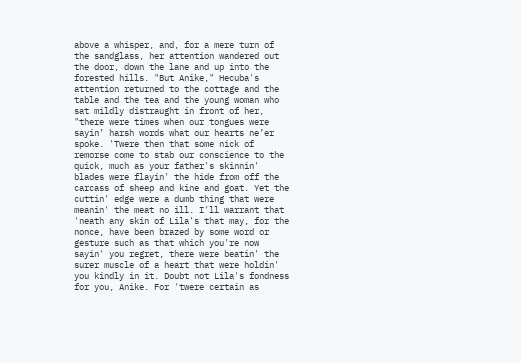above a whisper, and, for a mere turn of the sandglass, her attention wandered out the door, down the lane and up into the forested hills. "But Anike," Hecuba's attention returned to the cottage and the table and the tea and the young woman who sat mildly distraught in front of her, "there were times when our tongues were sayin’ harsh words what our hearts ne’er spoke. 'Twere then that some nick of remorse come to stab our conscience to the quick, much as your father's skinnin' blades were flayin' the hide from off the carcass of sheep and kine and goat. Yet the cuttin' edge were a dumb thing that were meanin' the meat no ill. I'll warrant that 'neath any skin of Lila's that may, for the nonce, have been brazed by some word or gesture such as that which you're now sayin' you regret, there were beatin' the surer muscle of a heart that were holdin' you kindly in it. Doubt not Lila's fondness for you, Anike. For 'twere certain as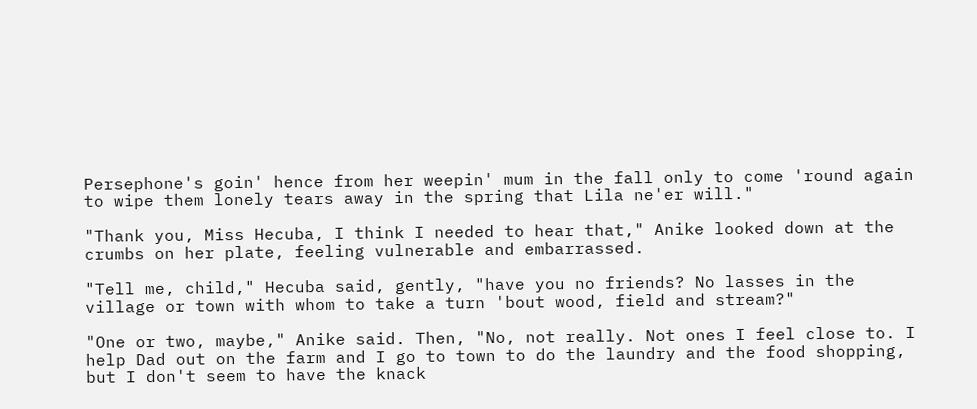Persephone's goin' hence from her weepin' mum in the fall only to come 'round again to wipe them lonely tears away in the spring that Lila ne'er will."

"Thank you, Miss Hecuba, I think I needed to hear that," Anike looked down at the crumbs on her plate, feeling vulnerable and embarrassed.

"Tell me, child," Hecuba said, gently, "have you no friends? No lasses in the village or town with whom to take a turn 'bout wood, field and stream?"

"One or two, maybe," Anike said. Then, "No, not really. Not ones I feel close to. I help Dad out on the farm and I go to town to do the laundry and the food shopping, but I don't seem to have the knack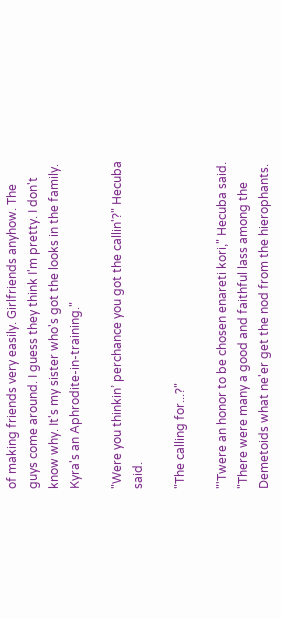of making friends very easily. Girlfriends anyhow. The guys come around. I guess they think I'm pretty. I don't know why. It's my sister who's got the looks in the family. Kyra's an Aphrodite-in-training."

"Were you thinkin’ perchance you got the callin'?" Hecuba said.

"The calling for...?"

"'Twere an honor to be chosen enareti kori," Hecuba said. "There were many a good and faithful lass among the Demetoids what ne'er get the nod from the hierophants.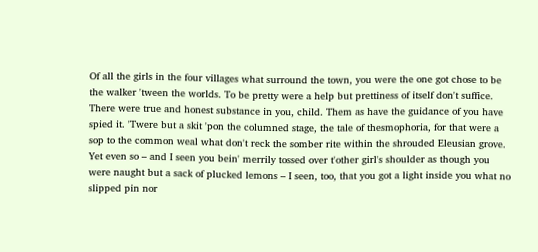Of all the girls in the four villages what surround the town, you were the one got chose to be the walker 'tween the worlds. To be pretty were a help but prettiness of itself don't suffice. There were true and honest substance in you, child. Them as have the guidance of you have spied it. 'Twere but a skit 'pon the columned stage, the tale of thesmophoria, for that were a sop to the common weal what don't reck the somber rite within the shrouded Eleusian grove. Yet even so – and I seen you bein' merrily tossed over t'other girl's shoulder as though you were naught but a sack of plucked lemons – I seen, too, that you got a light inside you what no slipped pin nor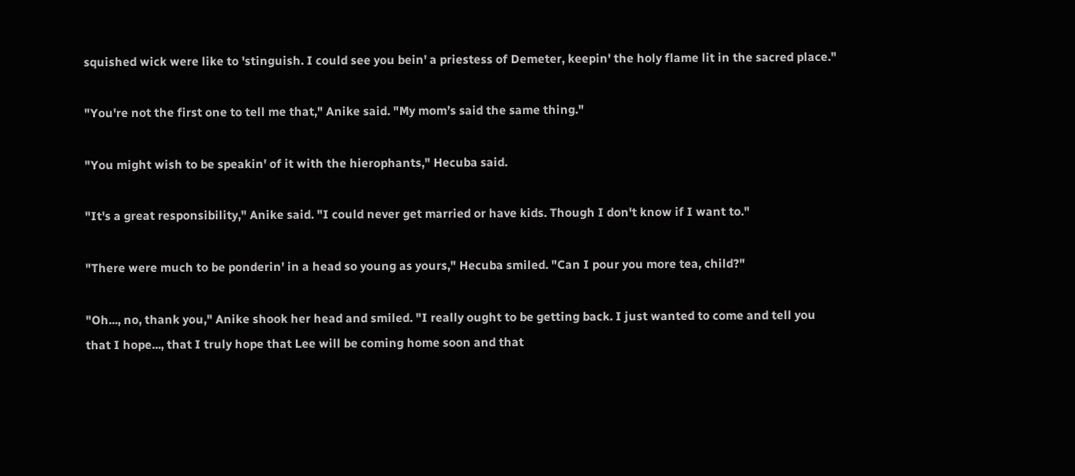squished wick were like to 'stinguish. I could see you bein' a priestess of Demeter, keepin' the holy flame lit in the sacred place."

"You're not the first one to tell me that," Anike said. "My mom’s said the same thing."

"You might wish to be speakin' of it with the hierophants," Hecuba said.

"It's a great responsibility," Anike said. "I could never get married or have kids. Though I don't know if I want to."

"There were much to be ponderin' in a head so young as yours," Hecuba smiled. "Can I pour you more tea, child?"

"Oh..., no, thank you," Anike shook her head and smiled. "I really ought to be getting back. I just wanted to come and tell you that I hope..., that I truly hope that Lee will be coming home soon and that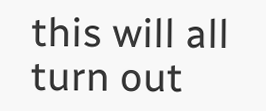this will all turn out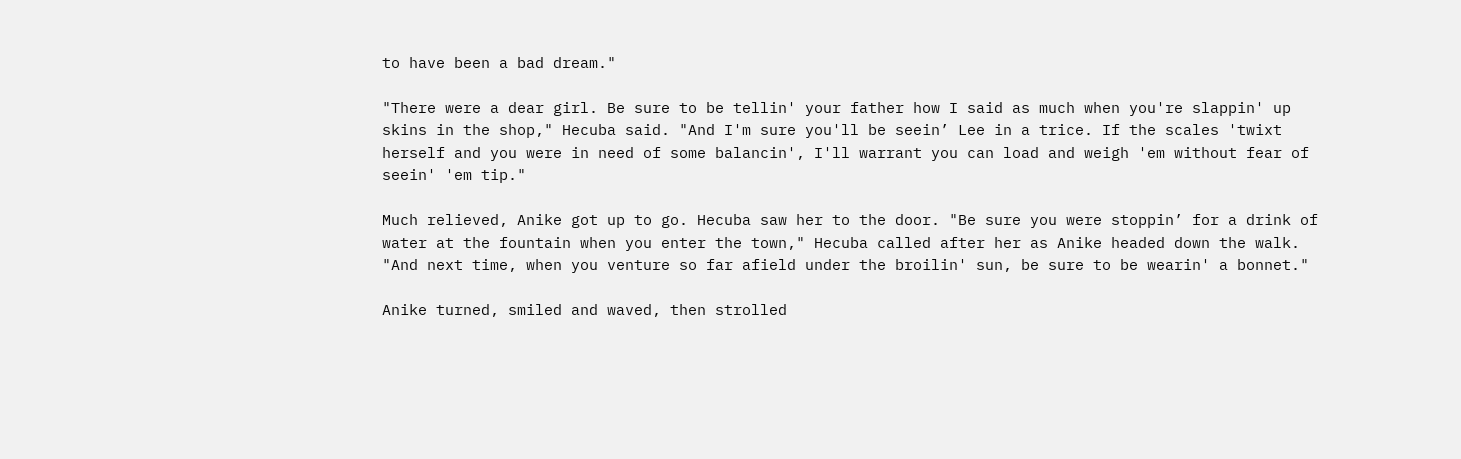to have been a bad dream."

"There were a dear girl. Be sure to be tellin' your father how I said as much when you're slappin' up skins in the shop," Hecuba said. "And I'm sure you'll be seein’ Lee in a trice. If the scales 'twixt herself and you were in need of some balancin', I'll warrant you can load and weigh 'em without fear of seein' 'em tip."

Much relieved, Anike got up to go. Hecuba saw her to the door. "Be sure you were stoppin’ for a drink of water at the fountain when you enter the town," Hecuba called after her as Anike headed down the walk. "And next time, when you venture so far afield under the broilin' sun, be sure to be wearin' a bonnet."

Anike turned, smiled and waved, then strolled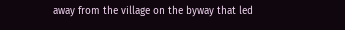away from the village on the byway that led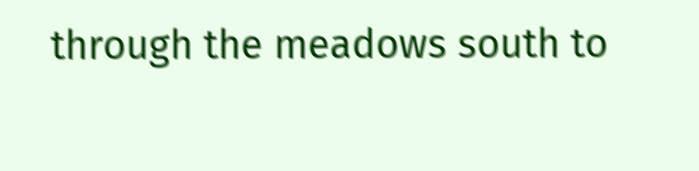through the meadows south to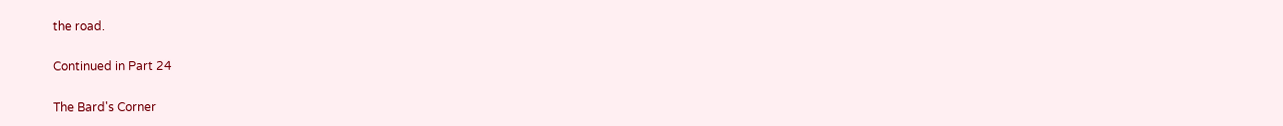the road.

Continued in Part 24

The Bard's Corner